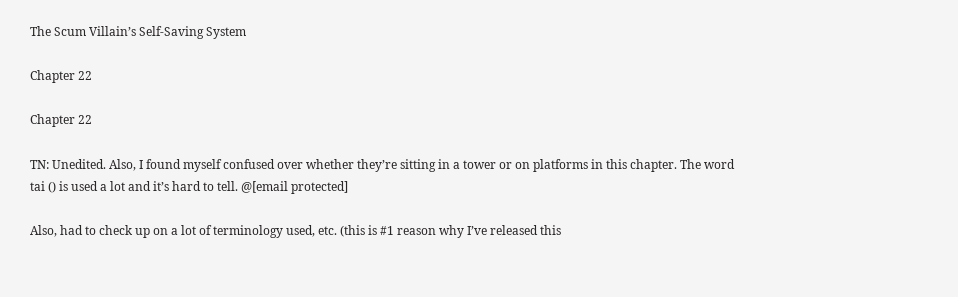The Scum Villain’s Self-Saving System

Chapter 22

Chapter 22

TN: Unedited. Also, I found myself confused over whether they’re sitting in a tower or on platforms in this chapter. The word tai () is used a lot and it’s hard to tell. @[email protected]

Also, had to check up on a lot of terminology used, etc. (this is #1 reason why I’ve released this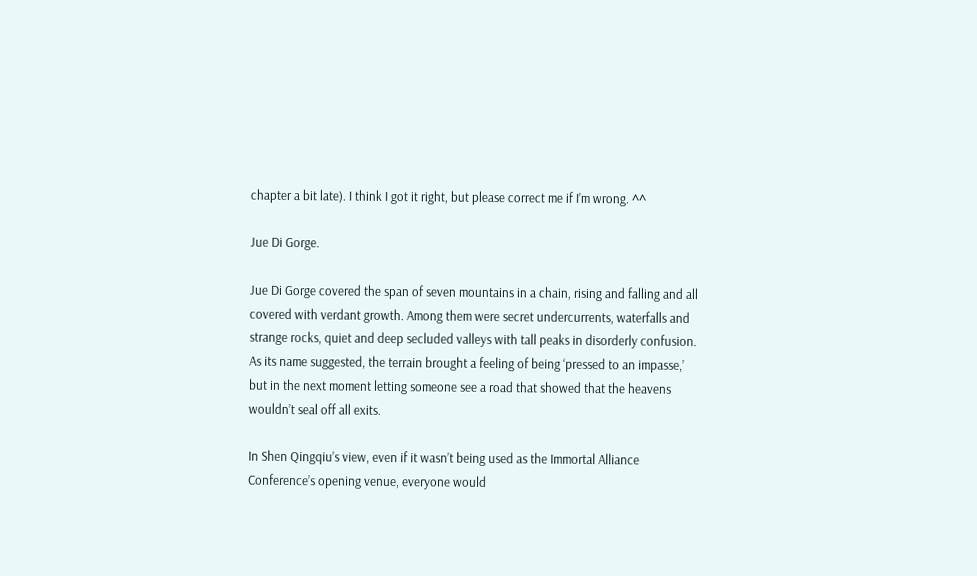chapter a bit late). I think I got it right, but please correct me if I’m wrong. ^^

Jue Di Gorge.

Jue Di Gorge covered the span of seven mountains in a chain, rising and falling and all covered with verdant growth. Among them were secret undercurrents, waterfalls and strange rocks, quiet and deep secluded valleys with tall peaks in disorderly confusion. As its name suggested, the terrain brought a feeling of being ‘pressed to an impasse,’ but in the next moment letting someone see a road that showed that the heavens wouldn’t seal off all exits.

In Shen Qingqiu’s view, even if it wasn’t being used as the Immortal Alliance Conference’s opening venue, everyone would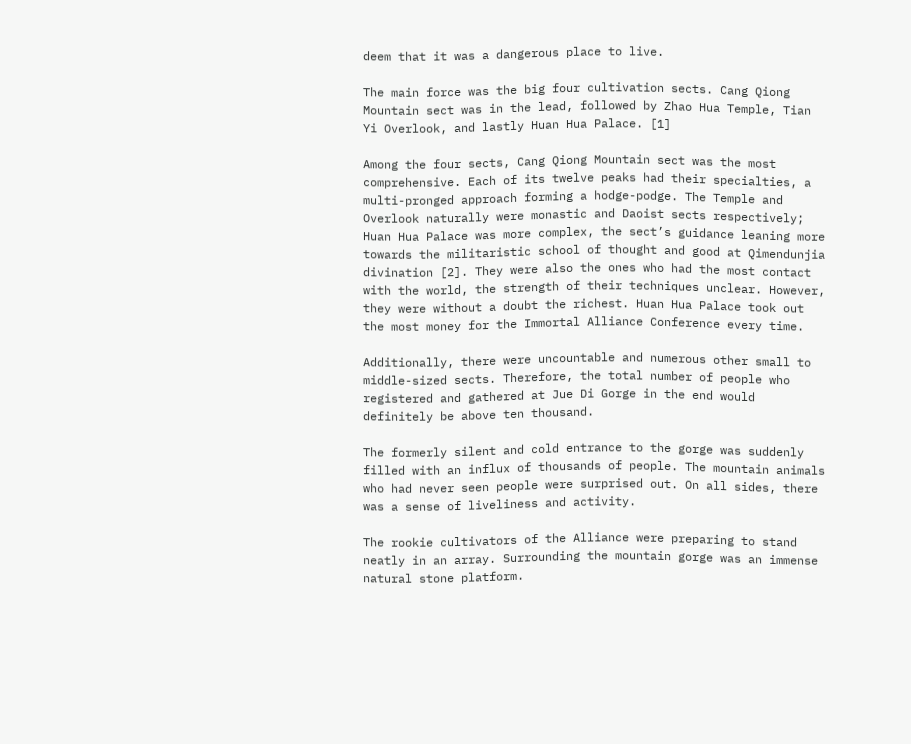deem that it was a dangerous place to live.

The main force was the big four cultivation sects. Cang Qiong Mountain sect was in the lead, followed by Zhao Hua Temple, Tian Yi Overlook, and lastly Huan Hua Palace. [1]

Among the four sects, Cang Qiong Mountain sect was the most comprehensive. Each of its twelve peaks had their specialties, a multi-pronged approach forming a hodge-podge. The Temple and Overlook naturally were monastic and Daoist sects respectively; Huan Hua Palace was more complex, the sect’s guidance leaning more towards the militaristic school of thought and good at Qimendunjia divination [2]. They were also the ones who had the most contact with the world, the strength of their techniques unclear. However, they were without a doubt the richest. Huan Hua Palace took out the most money for the Immortal Alliance Conference every time.

Additionally, there were uncountable and numerous other small to middle-sized sects. Therefore, the total number of people who registered and gathered at Jue Di Gorge in the end would definitely be above ten thousand.

The formerly silent and cold entrance to the gorge was suddenly filled with an influx of thousands of people. The mountain animals who had never seen people were surprised out. On all sides, there was a sense of liveliness and activity.

The rookie cultivators of the Alliance were preparing to stand neatly in an array. Surrounding the mountain gorge was an immense natural stone platform.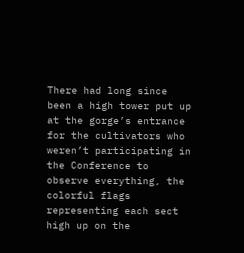There had long since been a high tower put up at the gorge’s entrance for the cultivators who weren’t participating in the Conference to observe everything, the colorful flags representing each sect high up on the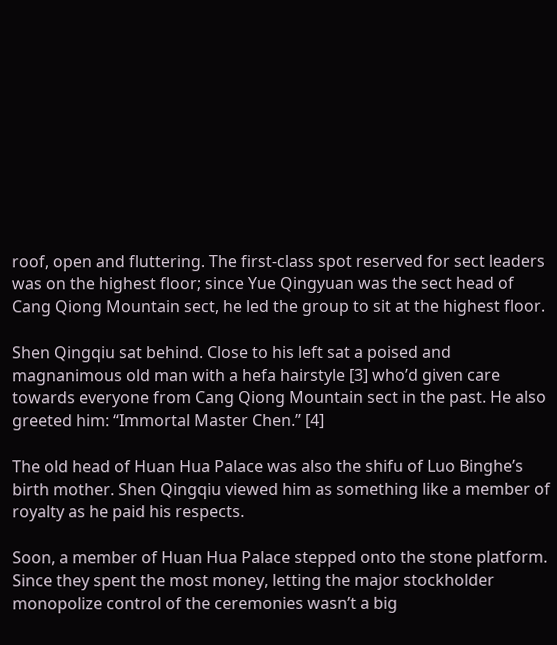roof, open and fluttering. The first-class spot reserved for sect leaders was on the highest floor; since Yue Qingyuan was the sect head of Cang Qiong Mountain sect, he led the group to sit at the highest floor.

Shen Qingqiu sat behind. Close to his left sat a poised and magnanimous old man with a hefa hairstyle [3] who’d given care towards everyone from Cang Qiong Mountain sect in the past. He also greeted him: “Immortal Master Chen.” [4]

The old head of Huan Hua Palace was also the shifu of Luo Binghe’s birth mother. Shen Qingqiu viewed him as something like a member of royalty as he paid his respects.

Soon, a member of Huan Hua Palace stepped onto the stone platform. Since they spent the most money, letting the major stockholder monopolize control of the ceremonies wasn’t a big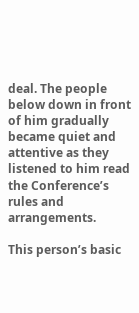deal. The people below down in front of him gradually became quiet and attentive as they listened to him read the Conference’s rules and arrangements.

This person’s basic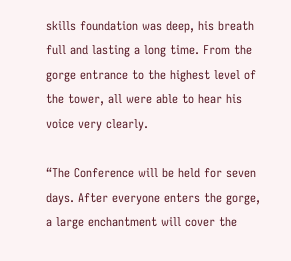skills foundation was deep, his breath full and lasting a long time. From the gorge entrance to the highest level of the tower, all were able to hear his voice very clearly.

“The Conference will be held for seven days. After everyone enters the gorge, a large enchantment will cover the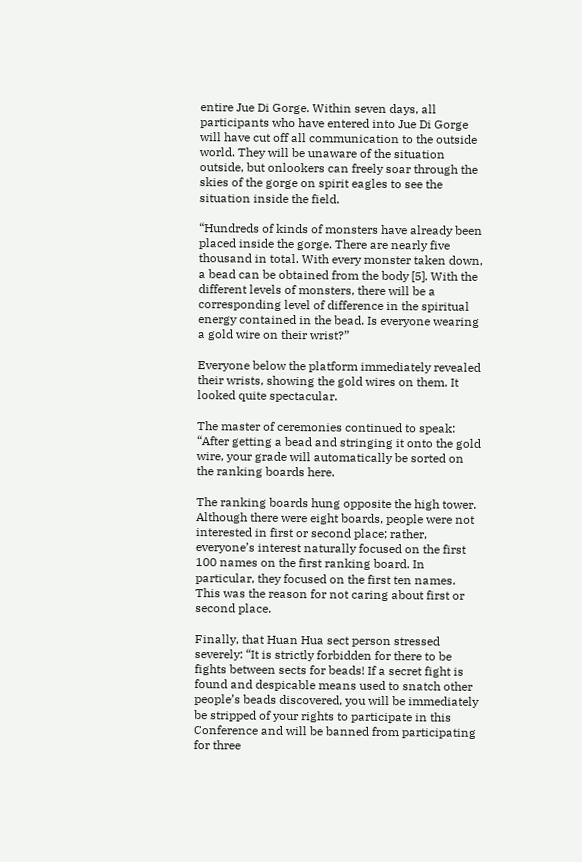entire Jue Di Gorge. Within seven days, all participants who have entered into Jue Di Gorge will have cut off all communication to the outside world. They will be unaware of the situation outside, but onlookers can freely soar through the skies of the gorge on spirit eagles to see the situation inside the field.

“Hundreds of kinds of monsters have already been placed inside the gorge. There are nearly five thousand in total. With every monster taken down, a bead can be obtained from the body [5]. With the different levels of monsters, there will be a corresponding level of difference in the spiritual energy contained in the bead. Is everyone wearing a gold wire on their wrist?”

Everyone below the platform immediately revealed their wrists, showing the gold wires on them. It looked quite spectacular.

The master of ceremonies continued to speak: “After getting a bead and stringing it onto the gold wire, your grade will automatically be sorted on the ranking boards here.

The ranking boards hung opposite the high tower. Although there were eight boards, people were not interested in first or second place; rather, everyone’s interest naturally focused on the first 100 names on the first ranking board. In particular, they focused on the first ten names. This was the reason for not caring about first or second place.

Finally, that Huan Hua sect person stressed severely: “It is strictly forbidden for there to be fights between sects for beads! If a secret fight is found and despicable means used to snatch other people’s beads discovered, you will be immediately be stripped of your rights to participate in this Conference and will be banned from participating for three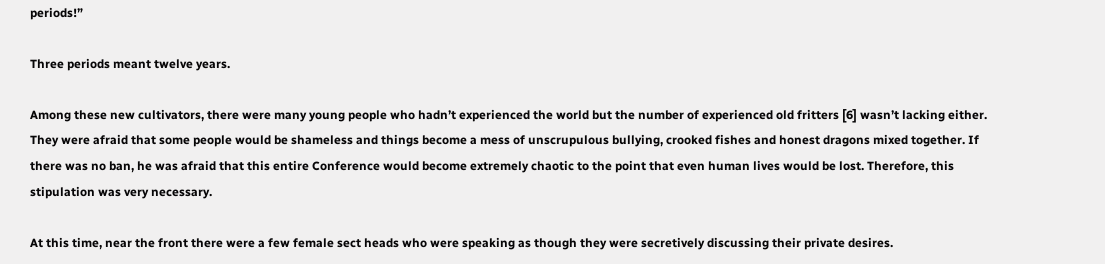periods!”

Three periods meant twelve years.

Among these new cultivators, there were many young people who hadn’t experienced the world but the number of experienced old fritters [6] wasn’t lacking either. They were afraid that some people would be shameless and things become a mess of unscrupulous bullying, crooked fishes and honest dragons mixed together. If there was no ban, he was afraid that this entire Conference would become extremely chaotic to the point that even human lives would be lost. Therefore, this stipulation was very necessary.

At this time, near the front there were a few female sect heads who were speaking as though they were secretively discussing their private desires.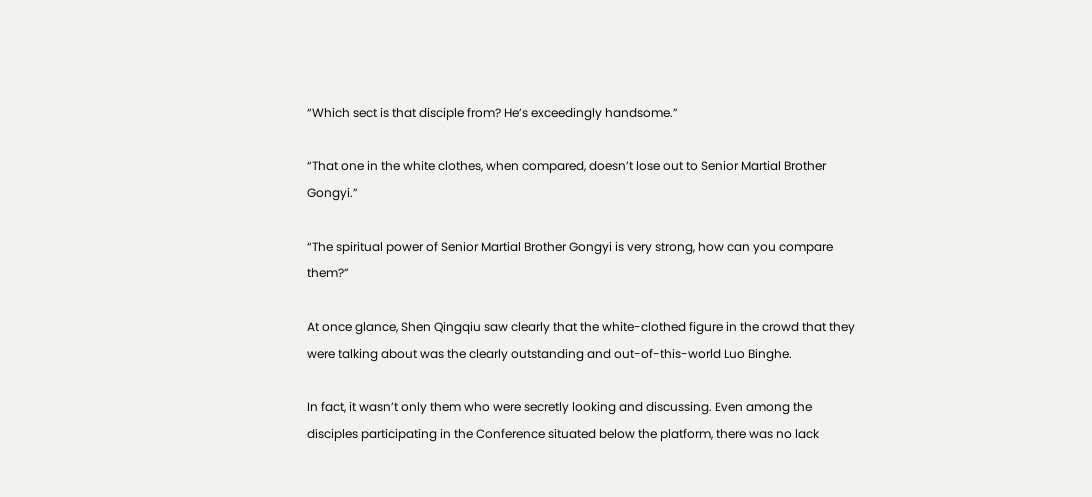“Which sect is that disciple from? He’s exceedingly handsome.”

“That one in the white clothes, when compared, doesn’t lose out to Senior Martial Brother Gongyi.”

“The spiritual power of Senior Martial Brother Gongyi is very strong, how can you compare them?”

At once glance, Shen Qingqiu saw clearly that the white-clothed figure in the crowd that they were talking about was the clearly outstanding and out-of-this-world Luo Binghe.

In fact, it wasn’t only them who were secretly looking and discussing. Even among the disciples participating in the Conference situated below the platform, there was no lack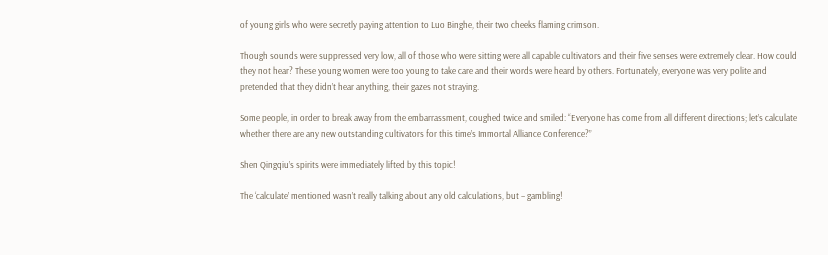of young girls who were secretly paying attention to Luo Binghe, their two cheeks flaming crimson.

Though sounds were suppressed very low, all of those who were sitting were all capable cultivators and their five senses were extremely clear. How could they not hear? These young women were too young to take care and their words were heard by others. Fortunately, everyone was very polite and pretended that they didn’t hear anything, their gazes not straying.

Some people, in order to break away from the embarrassment, coughed twice and smiled: “Everyone has come from all different directions; let’s calculate whether there are any new outstanding cultivators for this time’s Immortal Alliance Conference?”

Shen Qingqiu’s spirits were immediately lifted by this topic!

The ‘calculate’ mentioned wasn’t really talking about any old calculations, but – gambling!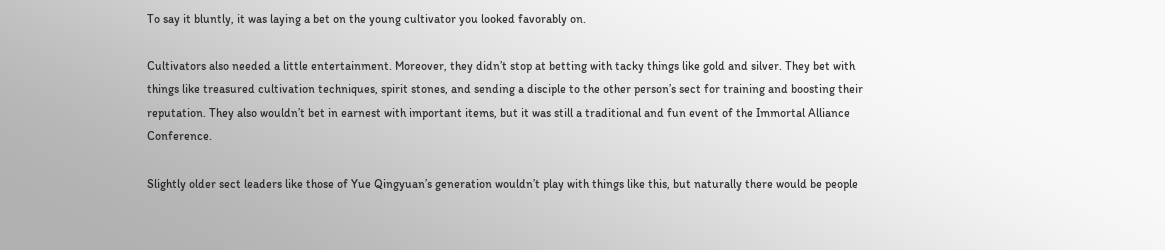To say it bluntly, it was laying a bet on the young cultivator you looked favorably on.

Cultivators also needed a little entertainment. Moreover, they didn’t stop at betting with tacky things like gold and silver. They bet with things like treasured cultivation techniques, spirit stones, and sending a disciple to the other person’s sect for training and boosting their reputation. They also wouldn’t bet in earnest with important items, but it was still a traditional and fun event of the Immortal Alliance Conference.

Slightly older sect leaders like those of Yue Qingyuan’s generation wouldn’t play with things like this, but naturally there would be people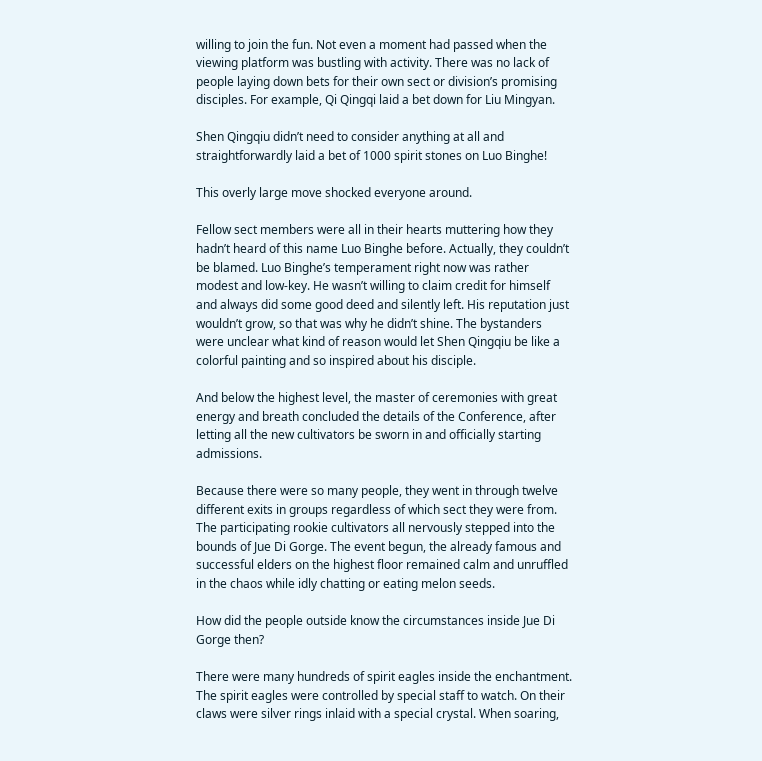willing to join the fun. Not even a moment had passed when the viewing platform was bustling with activity. There was no lack of people laying down bets for their own sect or division’s promising disciples. For example, Qi Qingqi laid a bet down for Liu Mingyan.

Shen Qingqiu didn’t need to consider anything at all and straightforwardly laid a bet of 1000 spirit stones on Luo Binghe!

This overly large move shocked everyone around.

Fellow sect members were all in their hearts muttering how they hadn’t heard of this name Luo Binghe before. Actually, they couldn’t be blamed. Luo Binghe’s temperament right now was rather modest and low-key. He wasn’t willing to claim credit for himself and always did some good deed and silently left. His reputation just wouldn’t grow, so that was why he didn’t shine. The bystanders were unclear what kind of reason would let Shen Qingqiu be like a colorful painting and so inspired about his disciple.

And below the highest level, the master of ceremonies with great energy and breath concluded the details of the Conference, after letting all the new cultivators be sworn in and officially starting admissions.

Because there were so many people, they went in through twelve different exits in groups regardless of which sect they were from. The participating rookie cultivators all nervously stepped into the bounds of Jue Di Gorge. The event begun, the already famous and successful elders on the highest floor remained calm and unruffled in the chaos while idly chatting or eating melon seeds.

How did the people outside know the circumstances inside Jue Di Gorge then?

There were many hundreds of spirit eagles inside the enchantment. The spirit eagles were controlled by special staff to watch. On their claws were silver rings inlaid with a special crystal. When soaring,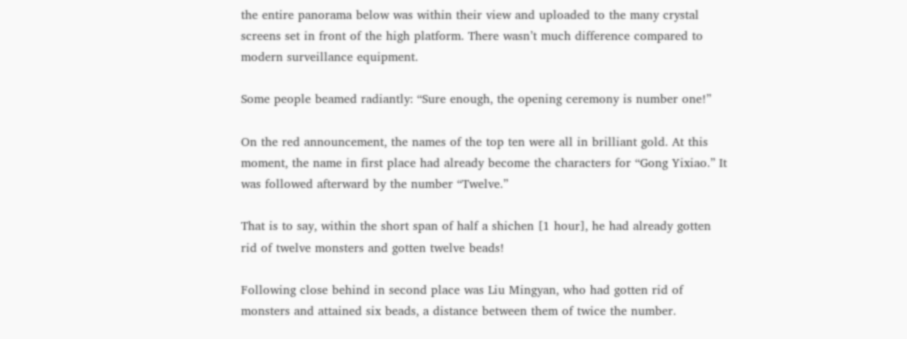the entire panorama below was within their view and uploaded to the many crystal screens set in front of the high platform. There wasn’t much difference compared to modern surveillance equipment.

Some people beamed radiantly: “Sure enough, the opening ceremony is number one!”

On the red announcement, the names of the top ten were all in brilliant gold. At this moment, the name in first place had already become the characters for “Gong Yixiao.” It was followed afterward by the number “Twelve.”

That is to say, within the short span of half a shichen [1 hour], he had already gotten rid of twelve monsters and gotten twelve beads!

Following close behind in second place was Liu Mingyan, who had gotten rid of monsters and attained six beads, a distance between them of twice the number.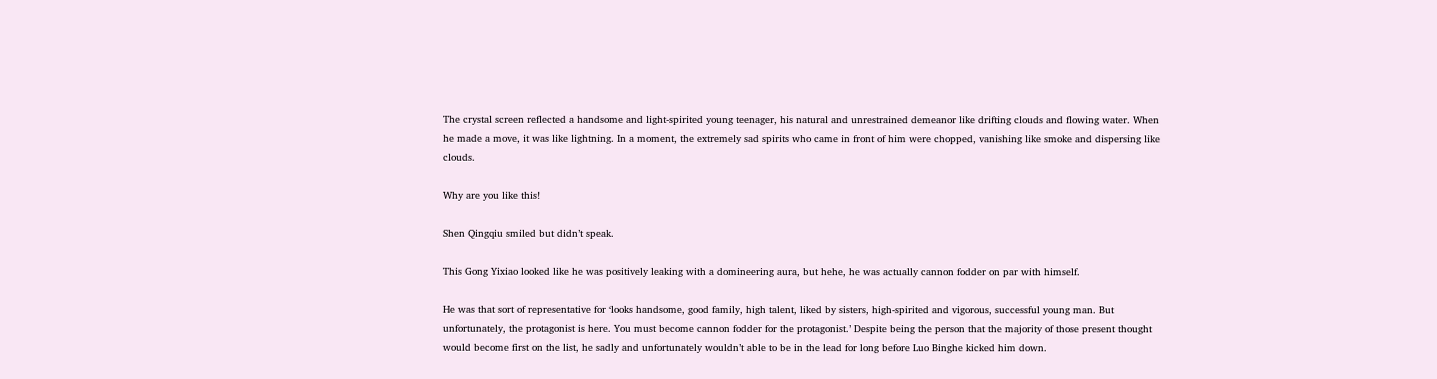The crystal screen reflected a handsome and light-spirited young teenager, his natural and unrestrained demeanor like drifting clouds and flowing water. When he made a move, it was like lightning. In a moment, the extremely sad spirits who came in front of him were chopped, vanishing like smoke and dispersing like clouds.

Why are you like this!

Shen Qingqiu smiled but didn’t speak.

This Gong Yixiao looked like he was positively leaking with a domineering aura, but hehe, he was actually cannon fodder on par with himself.

He was that sort of representative for ‘looks handsome, good family, high talent, liked by sisters, high-spirited and vigorous, successful young man. But unfortunately, the protagonist is here. You must become cannon fodder for the protagonist.’ Despite being the person that the majority of those present thought would become first on the list, he sadly and unfortunately wouldn’t able to be in the lead for long before Luo Binghe kicked him down.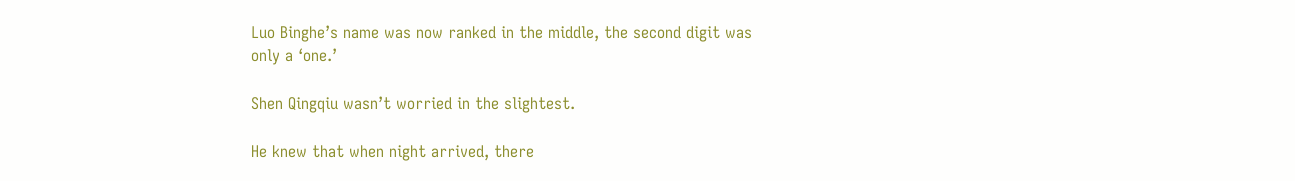Luo Binghe’s name was now ranked in the middle, the second digit was only a ‘one.’

Shen Qingqiu wasn’t worried in the slightest.

He knew that when night arrived, there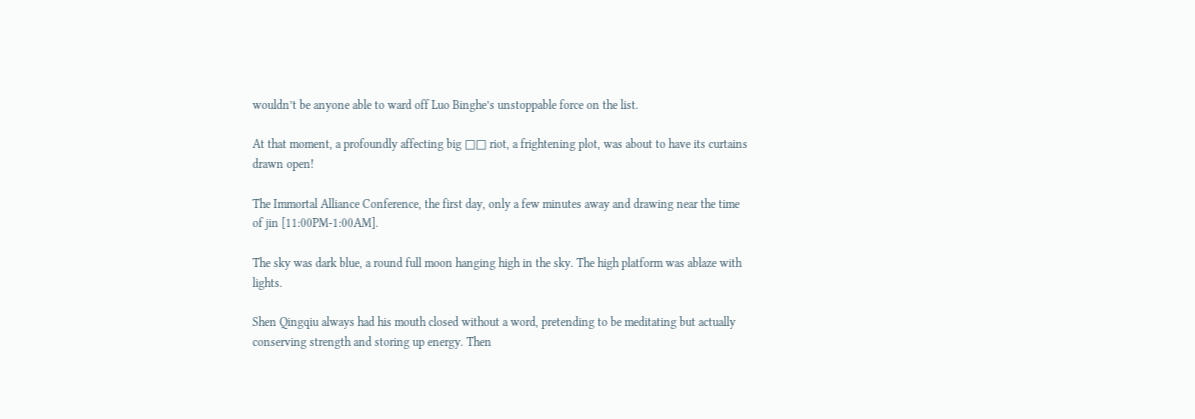wouldn’t be anyone able to ward off Luo Binghe’s unstoppable force on the list.

At that moment, a profoundly affecting big □□ riot, a frightening plot, was about to have its curtains drawn open!

The Immortal Alliance Conference, the first day, only a few minutes away and drawing near the time of jin [11:00PM-1:00AM].

The sky was dark blue, a round full moon hanging high in the sky. The high platform was ablaze with lights.

Shen Qingqiu always had his mouth closed without a word, pretending to be meditating but actually conserving strength and storing up energy. Then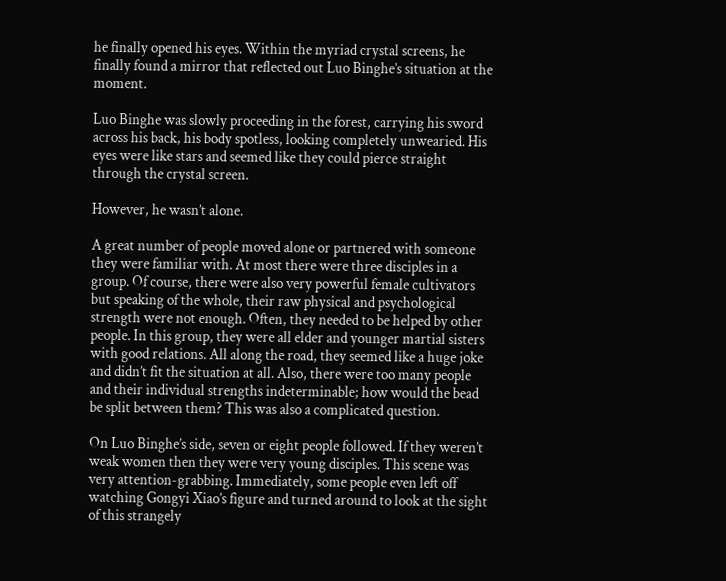he finally opened his eyes. Within the myriad crystal screens, he finally found a mirror that reflected out Luo Binghe’s situation at the moment.

Luo Binghe was slowly proceeding in the forest, carrying his sword across his back, his body spotless, looking completely unwearied. His eyes were like stars and seemed like they could pierce straight through the crystal screen.

However, he wasn’t alone.

A great number of people moved alone or partnered with someone they were familiar with. At most there were three disciples in a group. Of course, there were also very powerful female cultivators but speaking of the whole, their raw physical and psychological strength were not enough. Often, they needed to be helped by other people. In this group, they were all elder and younger martial sisters with good relations. All along the road, they seemed like a huge joke and didn’t fit the situation at all. Also, there were too many people and their individual strengths indeterminable; how would the bead be split between them? This was also a complicated question.

On Luo Binghe’s side, seven or eight people followed. If they weren’t weak women then they were very young disciples. This scene was very attention-grabbing. Immediately, some people even left off watching Gongyi Xiao’s figure and turned around to look at the sight of this strangely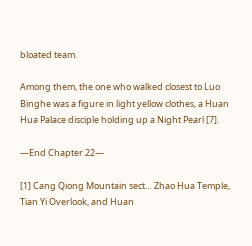bloated team.

Among them, the one who walked closest to Luo Binghe was a figure in light yellow clothes, a Huan Hua Palace disciple holding up a Night Pearl [7].

—End Chapter 22—

[1] Cang Qiong Mountain sect… Zhao Hua Temple, Tian Yi Overlook, and Huan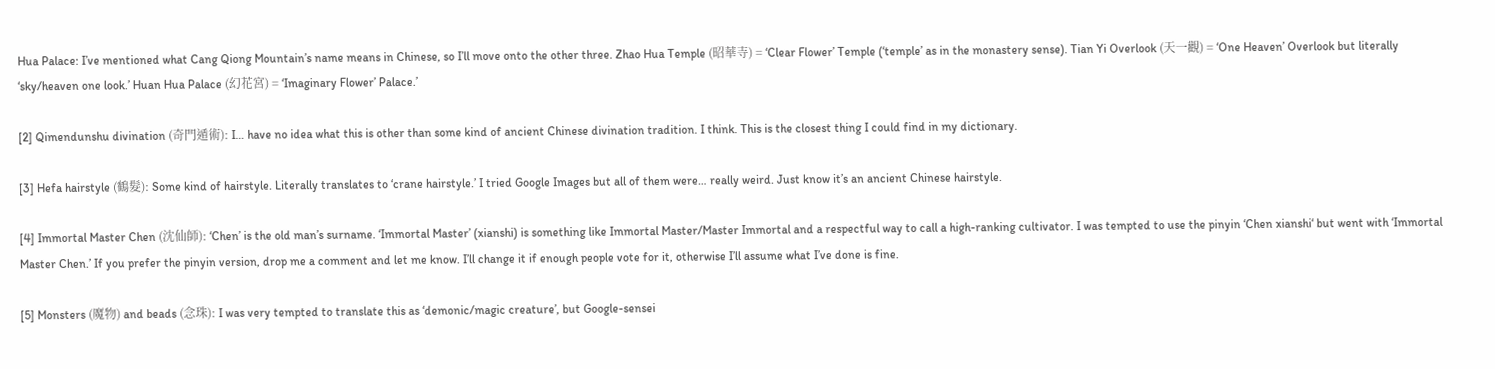Hua Palace: I’ve mentioned what Cang Qiong Mountain’s name means in Chinese, so I’ll move onto the other three. Zhao Hua Temple (昭華寺) = ‘Clear Flower’ Temple (‘temple’ as in the monastery sense). Tian Yi Overlook (天一觀) = ‘One Heaven’ Overlook but literally ‘sky/heaven one look.’ Huan Hua Palace (幻花宮) = ‘Imaginary Flower’ Palace.’

[2] Qimendunshu divination (奇門遁術): I… have no idea what this is other than some kind of ancient Chinese divination tradition. I think. This is the closest thing I could find in my dictionary.

[3] Hefa hairstyle (鶴髮): Some kind of hairstyle. Literally translates to ‘crane hairstyle.’ I tried Google Images but all of them were… really weird. Just know it’s an ancient Chinese hairstyle.

[4] Immortal Master Chen (沈仙師): ‘Chen’ is the old man’s surname. ‘Immortal Master’ (xianshi) is something like Immortal Master/Master Immortal and a respectful way to call a high-ranking cultivator. I was tempted to use the pinyin ‘Chen xianshi‘ but went with ‘Immortal Master Chen.’ If you prefer the pinyin version, drop me a comment and let me know. I’ll change it if enough people vote for it, otherwise I’ll assume what I’ve done is fine.

[5] Monsters (魔物) and beads (念珠): I was very tempted to translate this as ‘demonic/magic creature’, but Google-sensei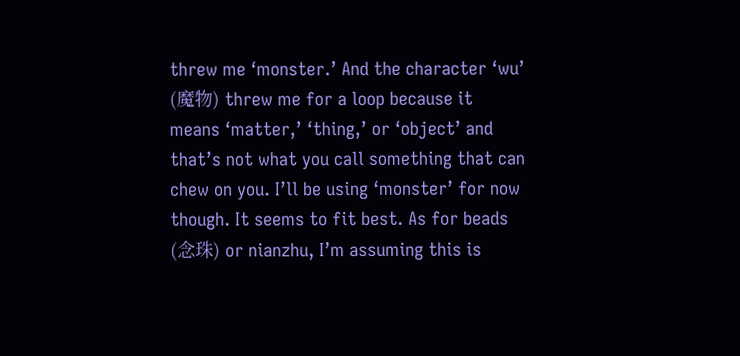threw me ‘monster.’ And the character ‘wu’ (魔物) threw me for a loop because it means ‘matter,’ ‘thing,’ or ‘object’ and that’s not what you call something that can chew on you. I’ll be using ‘monster’ for now though. It seems to fit best. As for beads (念珠) or nianzhu, I’m assuming this is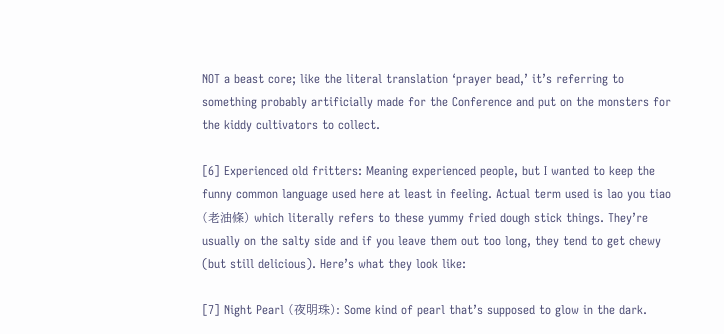NOT a beast core; like the literal translation ‘prayer bead,’ it’s referring to something probably artificially made for the Conference and put on the monsters for the kiddy cultivators to collect.

[6] Experienced old fritters: Meaning experienced people, but I wanted to keep the funny common language used here at least in feeling. Actual term used is lao you tiao (老油條) which literally refers to these yummy fried dough stick things. They’re usually on the salty side and if you leave them out too long, they tend to get chewy (but still delicious). Here’s what they look like:

[7] Night Pearl (夜明珠): Some kind of pearl that’s supposed to glow in the dark.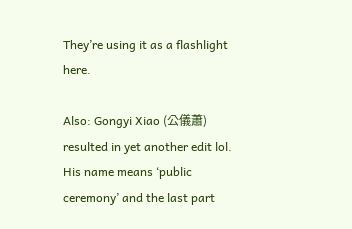They’re using it as a flashlight here.

Also: Gongyi Xiao (公儀蕭) resulted in yet another edit lol. His name means ‘public ceremony’ and the last part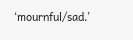‘mournful/sad.’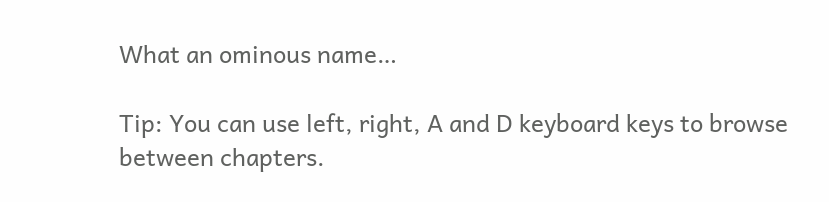What an ominous name…

Tip: You can use left, right, A and D keyboard keys to browse between chapters.